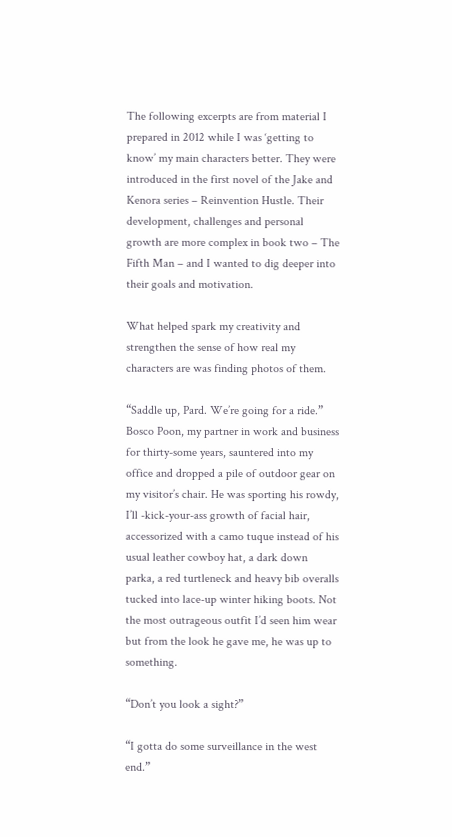The following excerpts are from material I prepared in 2012 while I was ‘getting to know’ my main characters better. They were introduced in the first novel of the Jake and Kenora series – Reinvention Hustle. Their development, challenges and personal growth are more complex in book two – The Fifth Man – and I wanted to dig deeper into their goals and motivation.

What helped spark my creativity and strengthen the sense of how real my characters are was finding photos of them.

“Saddle up, Pard. We’re going for a ride.” Bosco Poon, my partner in work and business for thirty-some years, sauntered into my office and dropped a pile of outdoor gear on my visitor’s chair. He was sporting his rowdy, I’ll -kick-your-ass growth of facial hair, accessorized with a camo tuque instead of his usual leather cowboy hat, a dark down parka, a red turtleneck and heavy bib overalls tucked into lace-up winter hiking boots. Not the most outrageous outfit I’d seen him wear but from the look he gave me, he was up to something.

“Don’t you look a sight?”

“I gotta do some surveillance in the west end.”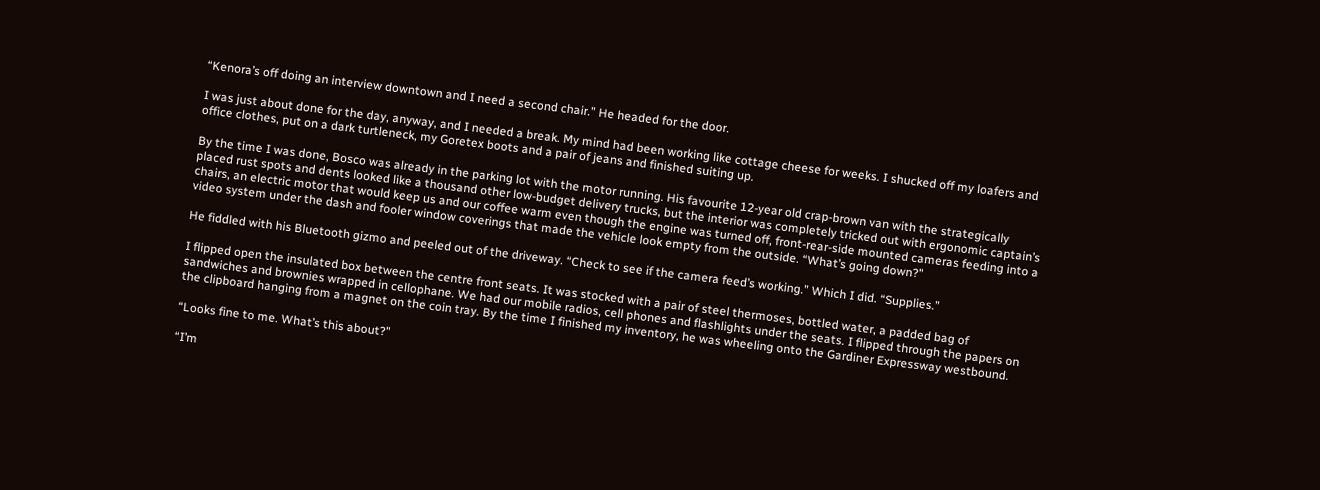“Kenora’s off doing an interview downtown and I need a second chair.” He headed for the door.

I was just about done for the day, anyway, and I needed a break. My mind had been working like cottage cheese for weeks. I shucked off my loafers and office clothes, put on a dark turtleneck, my Goretex boots and a pair of jeans and finished suiting up.

By the time I was done, Bosco was already in the parking lot with the motor running. His favourite 12-year old crap-brown van with the strategically placed rust spots and dents looked like a thousand other low-budget delivery trucks, but the interior was completely tricked out with ergonomic captain’s chairs, an electric motor that would keep us and our coffee warm even though the engine was turned off, front-rear-side mounted cameras feeding into a video system under the dash and fooler window coverings that made the vehicle look empty from the outside. “What’s going down?”

He fiddled with his Bluetooth gizmo and peeled out of the driveway. “Check to see if the camera feed’s working.” Which I did. “Supplies.”

I flipped open the insulated box between the centre front seats. It was stocked with a pair of steel thermoses, bottled water, a padded bag of sandwiches and brownies wrapped in cellophane. We had our mobile radios, cell phones and flashlights under the seats. I flipped through the papers on the clipboard hanging from a magnet on the coin tray. By the time I finished my inventory, he was wheeling onto the Gardiner Expressway westbound.

“Looks fine to me. What’s this about?”

“I’m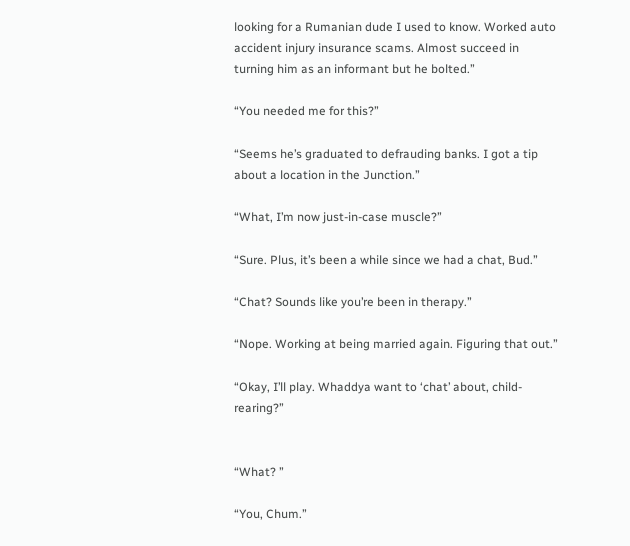looking for a Rumanian dude I used to know. Worked auto accident injury insurance scams. Almost succeed in turning him as an informant but he bolted.”

“You needed me for this?”

“Seems he’s graduated to defrauding banks. I got a tip about a location in the Junction.”

“What, I’m now just-in-case muscle?”

“Sure. Plus, it’s been a while since we had a chat, Bud.”

“Chat? Sounds like you’re been in therapy.”

“Nope. Working at being married again. Figuring that out.”

“Okay, I’ll play. Whaddya want to ‘chat’ about, child-rearing?”


“What? ”

“You, Chum.”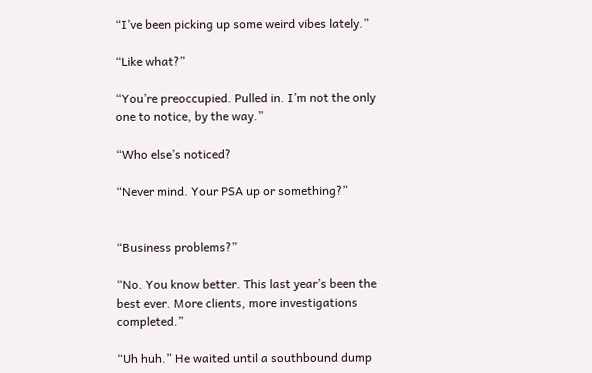“I’ve been picking up some weird vibes lately.”

“Like what?”

“You’re preoccupied. Pulled in. I’m not the only one to notice, by the way.”

“Who else’s noticed?

“Never mind. Your PSA up or something?”


“Business problems?”

“No. You know better. This last year’s been the best ever. More clients, more investigations completed.”

“Uh huh.” He waited until a southbound dump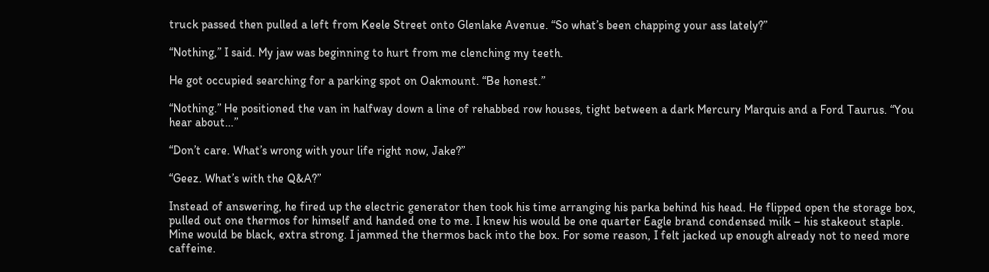truck passed then pulled a left from Keele Street onto Glenlake Avenue. “So what’s been chapping your ass lately?”

“Nothing,” I said. My jaw was beginning to hurt from me clenching my teeth.

He got occupied searching for a parking spot on Oakmount. “Be honest.”

“Nothing.” He positioned the van in halfway down a line of rehabbed row houses, tight between a dark Mercury Marquis and a Ford Taurus. “You hear about…”

“Don’t care. What’s wrong with your life right now, Jake?”

“Geez. What’s with the Q&A?”

Instead of answering, he fired up the electric generator then took his time arranging his parka behind his head. He flipped open the storage box, pulled out one thermos for himself and handed one to me. I knew his would be one quarter Eagle brand condensed milk – his stakeout staple. Mine would be black, extra strong. I jammed the thermos back into the box. For some reason, I felt jacked up enough already not to need more caffeine.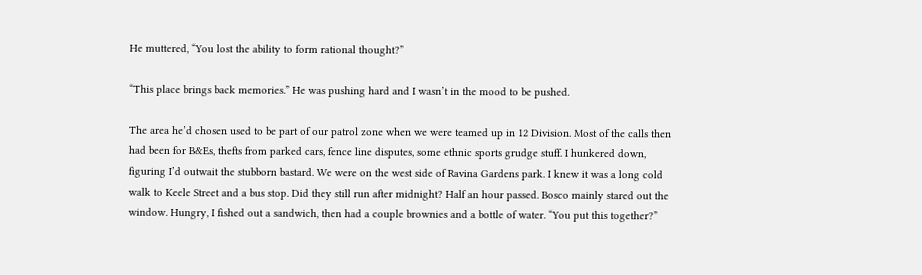He muttered, “You lost the ability to form rational thought?”

“This place brings back memories.” He was pushing hard and I wasn’t in the mood to be pushed.

The area he’d chosen used to be part of our patrol zone when we were teamed up in 12 Division. Most of the calls then had been for B&Es, thefts from parked cars, fence line disputes, some ethnic sports grudge stuff. I hunkered down, figuring I’d outwait the stubborn bastard. We were on the west side of Ravina Gardens park. I knew it was a long cold walk to Keele Street and a bus stop. Did they still run after midnight? Half an hour passed. Bosco mainly stared out the window. Hungry, I fished out a sandwich, then had a couple brownies and a bottle of water. “You put this together?”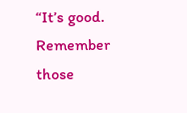“It’s good. Remember those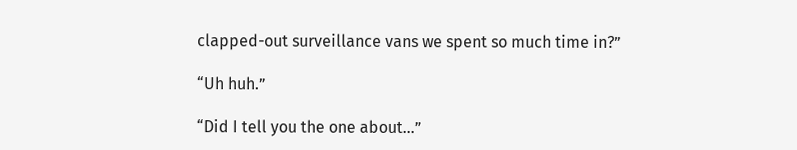clapped-out surveillance vans we spent so much time in?”

“Uh huh.”

“Did I tell you the one about…”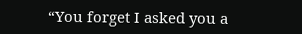“You forget I asked you a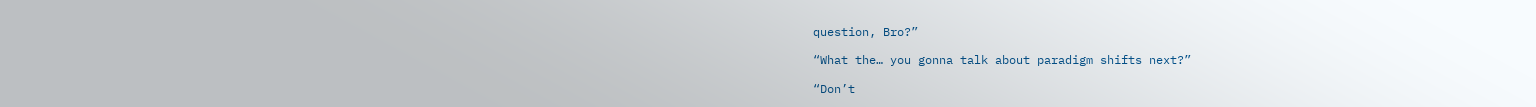question, Bro?”

“What the… you gonna talk about paradigm shifts next?”

“Don’t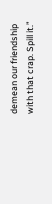demean our friendship with that crap. Spill it.”